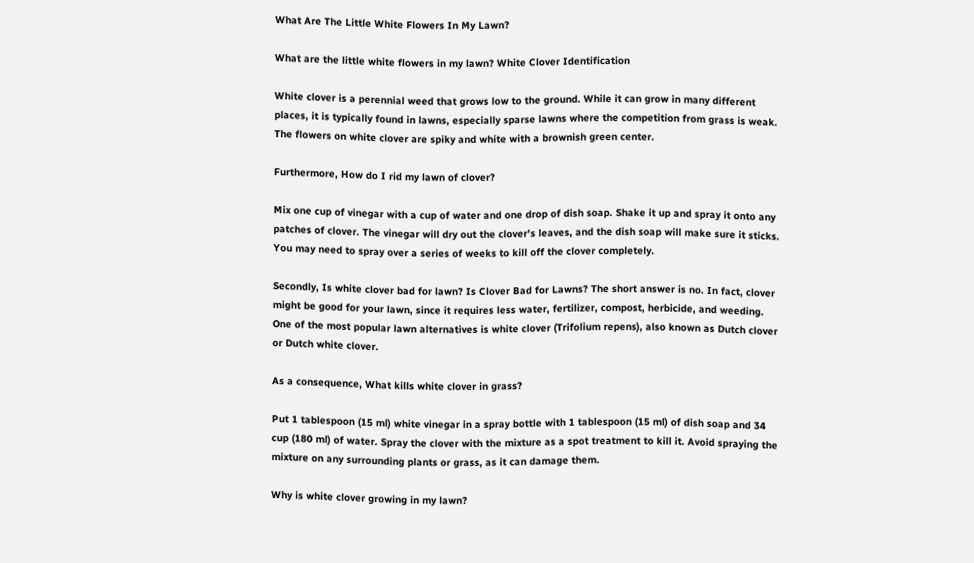What Are The Little White Flowers In My Lawn?

What are the little white flowers in my lawn? White Clover Identification

White clover is a perennial weed that grows low to the ground. While it can grow in many different places, it is typically found in lawns, especially sparse lawns where the competition from grass is weak. The flowers on white clover are spiky and white with a brownish green center.

Furthermore, How do I rid my lawn of clover?

Mix one cup of vinegar with a cup of water and one drop of dish soap. Shake it up and spray it onto any patches of clover. The vinegar will dry out the clover's leaves, and the dish soap will make sure it sticks. You may need to spray over a series of weeks to kill off the clover completely.

Secondly, Is white clover bad for lawn? Is Clover Bad for Lawns? The short answer is no. In fact, clover might be good for your lawn, since it requires less water, fertilizer, compost, herbicide, and weeding. One of the most popular lawn alternatives is white clover (Trifolium repens), also known as Dutch clover or Dutch white clover.

As a consequence, What kills white clover in grass?

Put 1 tablespoon (15 ml) white vinegar in a spray bottle with 1 tablespoon (15 ml) of dish soap and 34 cup (180 ml) of water. Spray the clover with the mixture as a spot treatment to kill it. Avoid spraying the mixture on any surrounding plants or grass, as it can damage them.

Why is white clover growing in my lawn?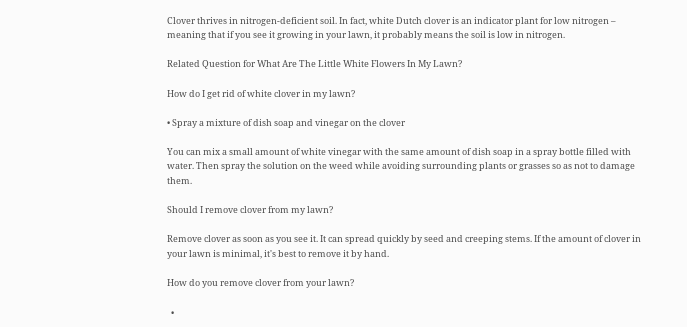Clover thrives in nitrogen-deficient soil. In fact, white Dutch clover is an indicator plant for low nitrogen – meaning that if you see it growing in your lawn, it probably means the soil is low in nitrogen.

Related Question for What Are The Little White Flowers In My Lawn?

How do I get rid of white clover in my lawn?

• Spray a mixture of dish soap and vinegar on the clover

You can mix a small amount of white vinegar with the same amount of dish soap in a spray bottle filled with water. Then spray the solution on the weed while avoiding surrounding plants or grasses so as not to damage them.

Should I remove clover from my lawn?

Remove clover as soon as you see it. It can spread quickly by seed and creeping stems. If the amount of clover in your lawn is minimal, it's best to remove it by hand.

How do you remove clover from your lawn?

  •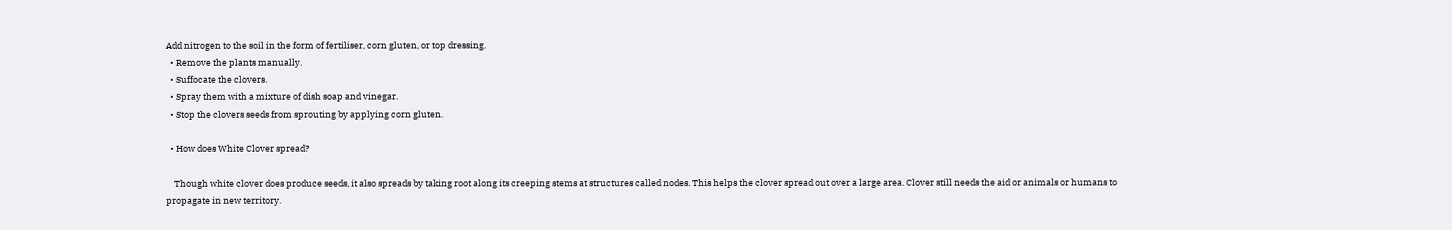Add nitrogen to the soil in the form of fertiliser, corn gluten, or top dressing.
  • Remove the plants manually.
  • Suffocate the clovers.
  • Spray them with a mixture of dish soap and vinegar.
  • Stop the clovers seeds from sprouting by applying corn gluten.

  • How does White Clover spread?

    Though white clover does produce seeds, it also spreads by taking root along its creeping stems at structures called nodes. This helps the clover spread out over a large area. Clover still needs the aid or animals or humans to propagate in new territory.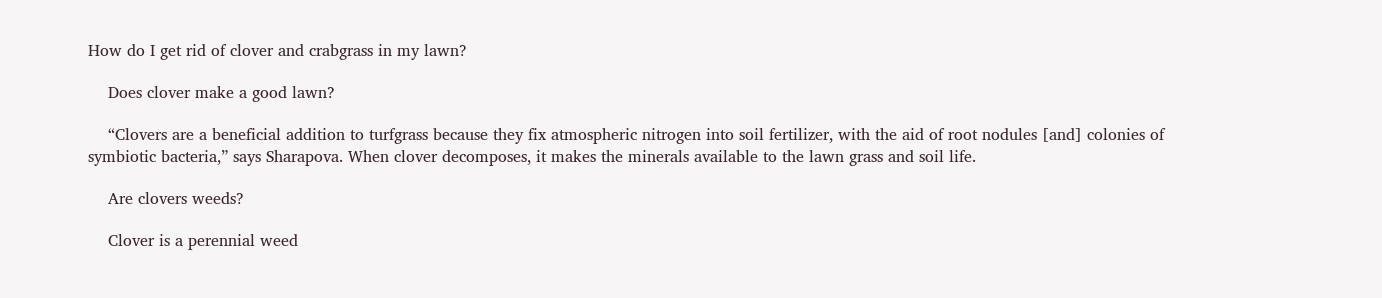How do I get rid of clover and crabgrass in my lawn?

    Does clover make a good lawn?

    “Clovers are a beneficial addition to turfgrass because they fix atmospheric nitrogen into soil fertilizer, with the aid of root nodules [and] colonies of symbiotic bacteria,” says Sharapova. When clover decomposes, it makes the minerals available to the lawn grass and soil life.

    Are clovers weeds?

    Clover is a perennial weed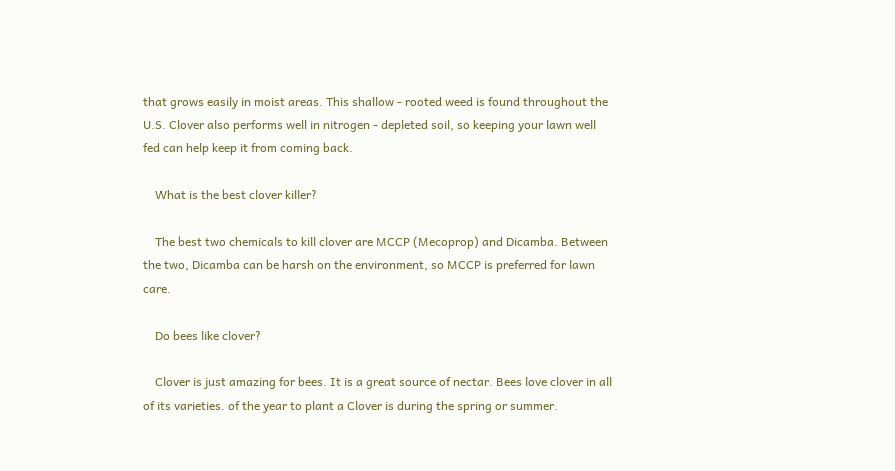that grows easily in moist areas. This shallow - rooted weed is found throughout the U.S. Clover also performs well in nitrogen - depleted soil, so keeping your lawn well fed can help keep it from coming back.

    What is the best clover killer?

    The best two chemicals to kill clover are MCCP (Mecoprop) and Dicamba. Between the two, Dicamba can be harsh on the environment, so MCCP is preferred for lawn care.

    Do bees like clover?

    Clover is just amazing for bees. It is a great source of nectar. Bees love clover in all of its varieties. of the year to plant a Clover is during the spring or summer.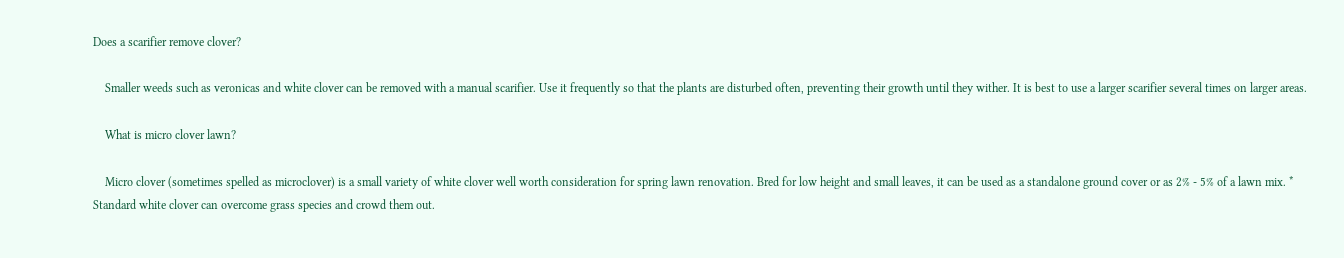Does a scarifier remove clover?

    Smaller weeds such as veronicas and white clover can be removed with a manual scarifier. Use it frequently so that the plants are disturbed often, preventing their growth until they wither. It is best to use a larger scarifier several times on larger areas.

    What is micro clover lawn?

    Micro clover (sometimes spelled as microclover) is a small variety of white clover well worth consideration for spring lawn renovation. Bred for low height and small leaves, it can be used as a standalone ground cover or as 2% - 5% of a lawn mix. * Standard white clover can overcome grass species and crowd them out.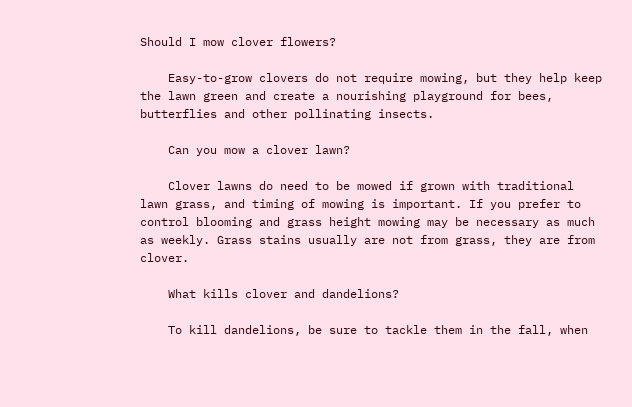Should I mow clover flowers?

    Easy-to-grow clovers do not require mowing, but they help keep the lawn green and create a nourishing playground for bees, butterflies and other pollinating insects.

    Can you mow a clover lawn?

    Clover lawns do need to be mowed if grown with traditional lawn grass, and timing of mowing is important. If you prefer to control blooming and grass height mowing may be necessary as much as weekly. Grass stains usually are not from grass, they are from clover.

    What kills clover and dandelions?

    To kill dandelions, be sure to tackle them in the fall, when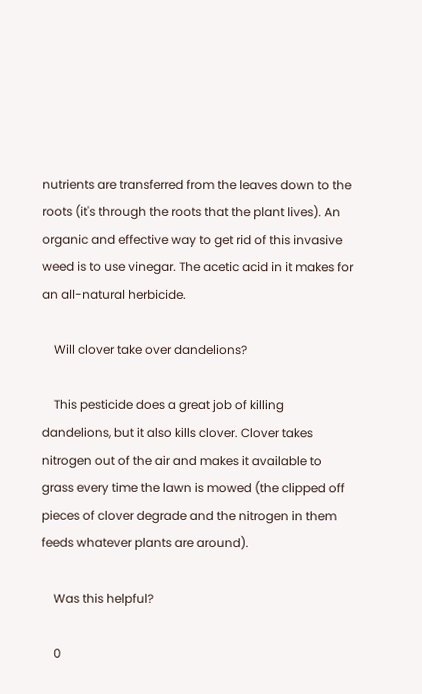nutrients are transferred from the leaves down to the roots (it's through the roots that the plant lives). An organic and effective way to get rid of this invasive weed is to use vinegar. The acetic acid in it makes for an all-natural herbicide.

    Will clover take over dandelions?

    This pesticide does a great job of killing dandelions, but it also kills clover. Clover takes nitrogen out of the air and makes it available to grass every time the lawn is mowed (the clipped off pieces of clover degrade and the nitrogen in them feeds whatever plants are around).

    Was this helpful?

    0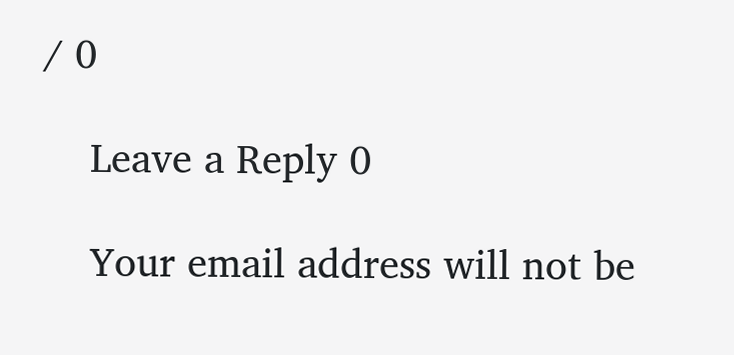/ 0

    Leave a Reply 0

    Your email address will not be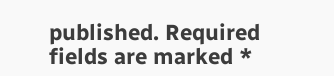published. Required fields are marked *